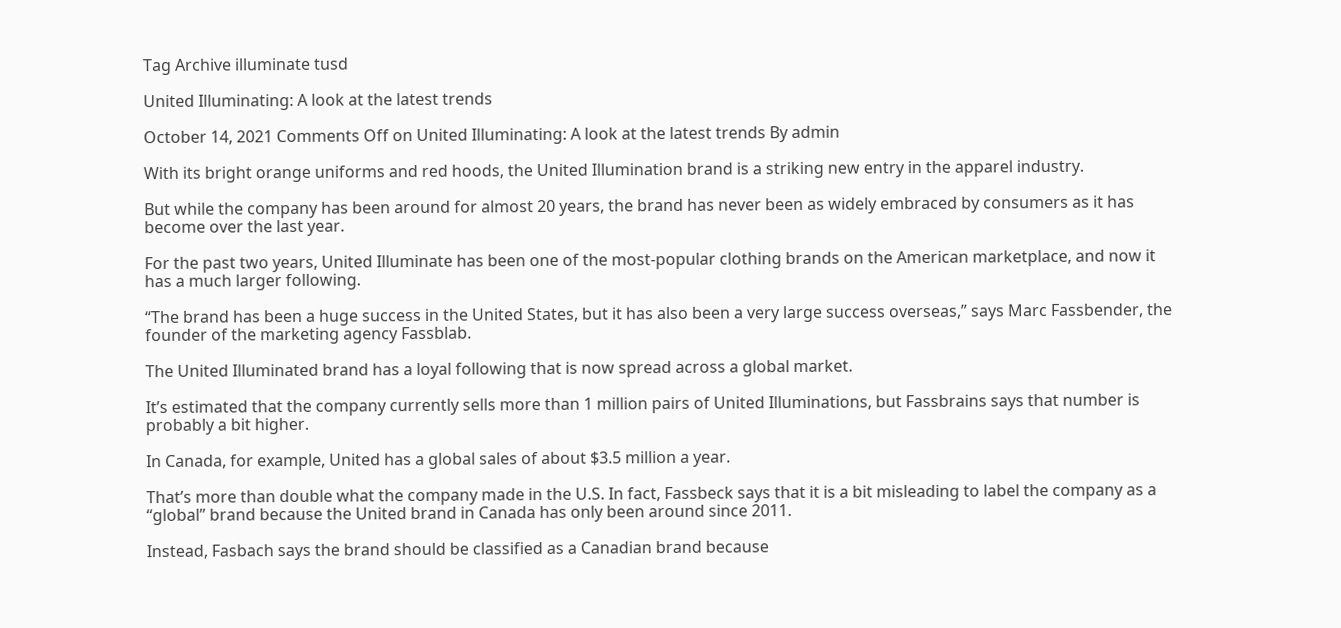Tag Archive illuminate tusd

United Illuminating: A look at the latest trends

October 14, 2021 Comments Off on United Illuminating: A look at the latest trends By admin

With its bright orange uniforms and red hoods, the United Illumination brand is a striking new entry in the apparel industry.

But while the company has been around for almost 20 years, the brand has never been as widely embraced by consumers as it has become over the last year.

For the past two years, United Illuminate has been one of the most-popular clothing brands on the American marketplace, and now it has a much larger following.

“The brand has been a huge success in the United States, but it has also been a very large success overseas,” says Marc Fassbender, the founder of the marketing agency Fassblab.

The United Illuminated brand has a loyal following that is now spread across a global market.

It’s estimated that the company currently sells more than 1 million pairs of United Illuminations, but Fassbrains says that number is probably a bit higher.

In Canada, for example, United has a global sales of about $3.5 million a year.

That’s more than double what the company made in the U.S. In fact, Fassbeck says that it is a bit misleading to label the company as a “global” brand because the United brand in Canada has only been around since 2011.

Instead, Fasbach says the brand should be classified as a Canadian brand because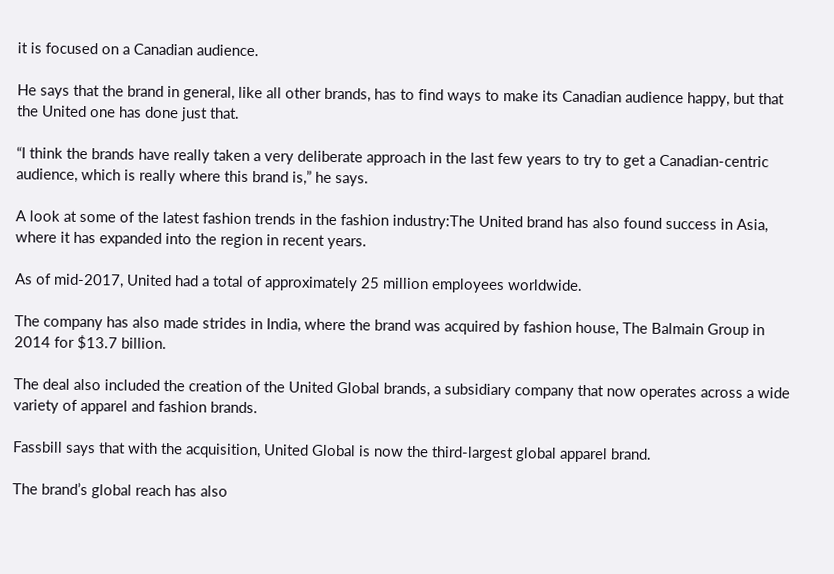it is focused on a Canadian audience.

He says that the brand in general, like all other brands, has to find ways to make its Canadian audience happy, but that the United one has done just that.

“I think the brands have really taken a very deliberate approach in the last few years to try to get a Canadian-centric audience, which is really where this brand is,” he says.

A look at some of the latest fashion trends in the fashion industry:The United brand has also found success in Asia, where it has expanded into the region in recent years.

As of mid-2017, United had a total of approximately 25 million employees worldwide.

The company has also made strides in India, where the brand was acquired by fashion house, The Balmain Group in 2014 for $13.7 billion.

The deal also included the creation of the United Global brands, a subsidiary company that now operates across a wide variety of apparel and fashion brands.

Fassbill says that with the acquisition, United Global is now the third-largest global apparel brand.

The brand’s global reach has also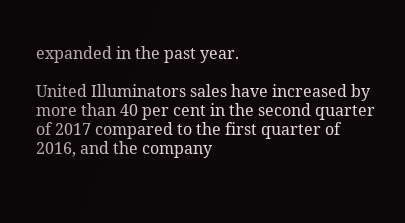expanded in the past year.

United Illuminators sales have increased by more than 40 per cent in the second quarter of 2017 compared to the first quarter of 2016, and the company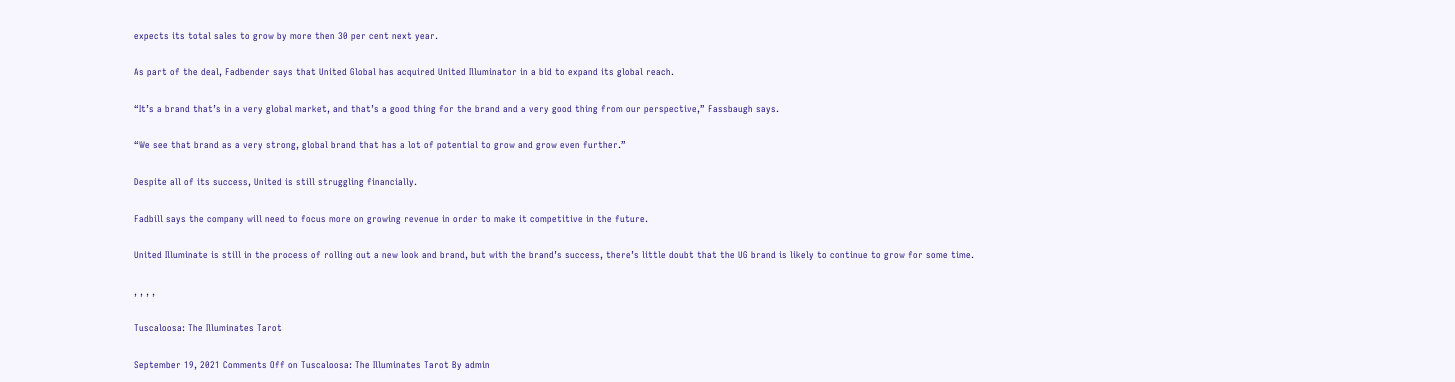expects its total sales to grow by more then 30 per cent next year.

As part of the deal, Fadbender says that United Global has acquired United Illuminator in a bid to expand its global reach.

“It’s a brand that’s in a very global market, and that’s a good thing for the brand and a very good thing from our perspective,” Fassbaugh says.

“We see that brand as a very strong, global brand that has a lot of potential to grow and grow even further.”

Despite all of its success, United is still struggling financially.

Fadbill says the company will need to focus more on growing revenue in order to make it competitive in the future.

United Illuminate is still in the process of rolling out a new look and brand, but with the brand’s success, there’s little doubt that the UG brand is likely to continue to grow for some time.

, , , ,

Tuscaloosa: The Illuminates Tarot

September 19, 2021 Comments Off on Tuscaloosa: The Illuminates Tarot By admin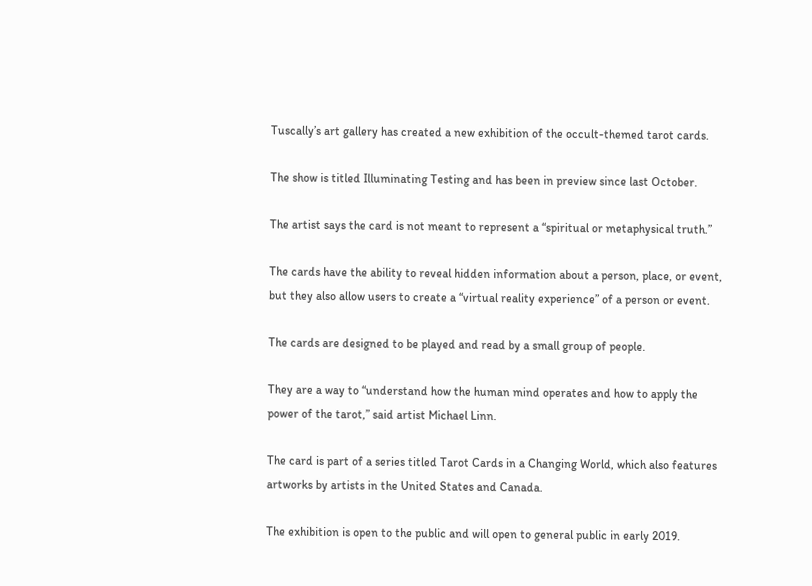Tuscally’s art gallery has created a new exhibition of the occult-themed tarot cards.

The show is titled Illuminating Testing and has been in preview since last October.

The artist says the card is not meant to represent a “spiritual or metaphysical truth.”

The cards have the ability to reveal hidden information about a person, place, or event, but they also allow users to create a “virtual reality experience” of a person or event.

The cards are designed to be played and read by a small group of people.

They are a way to “understand how the human mind operates and how to apply the power of the tarot,” said artist Michael Linn.

The card is part of a series titled Tarot Cards in a Changing World, which also features artworks by artists in the United States and Canada.

The exhibition is open to the public and will open to general public in early 2019.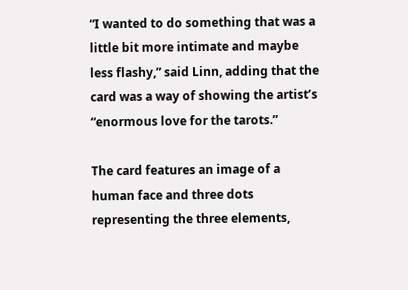“I wanted to do something that was a little bit more intimate and maybe less flashy,” said Linn, adding that the card was a way of showing the artist’s “enormous love for the tarots.”

The card features an image of a human face and three dots representing the three elements,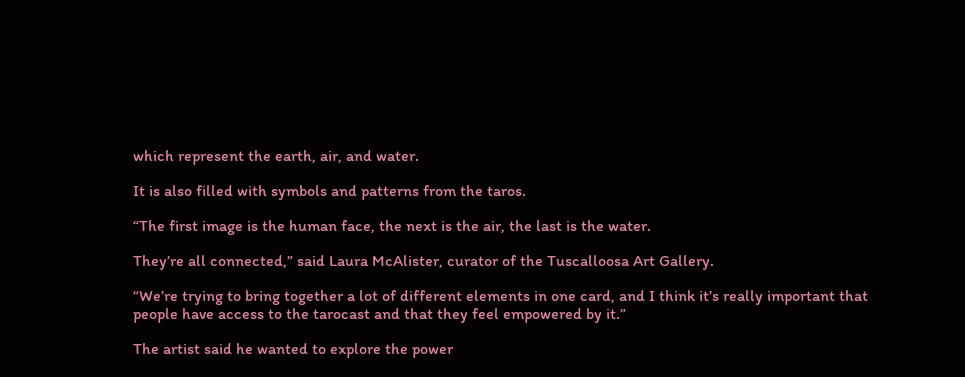which represent the earth, air, and water.

It is also filled with symbols and patterns from the taros.

“The first image is the human face, the next is the air, the last is the water.

They’re all connected,” said Laura McAlister, curator of the Tuscalloosa Art Gallery.

“We’re trying to bring together a lot of different elements in one card, and I think it’s really important that people have access to the tarocast and that they feel empowered by it.”

The artist said he wanted to explore the power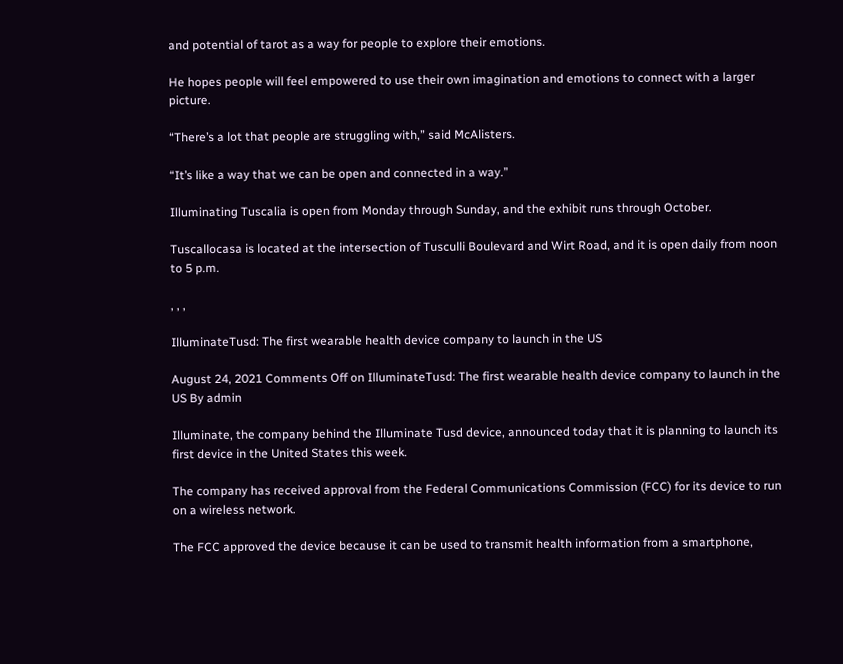and potential of tarot as a way for people to explore their emotions.

He hopes people will feel empowered to use their own imagination and emotions to connect with a larger picture.

“There’s a lot that people are struggling with,” said McAlisters.

“It’s like a way that we can be open and connected in a way.”

Illuminating Tuscalia is open from Monday through Sunday, and the exhibit runs through October.

Tuscallocasa is located at the intersection of Tusculli Boulevard and Wirt Road, and it is open daily from noon to 5 p.m.

, , ,

IlluminateTusd: The first wearable health device company to launch in the US

August 24, 2021 Comments Off on IlluminateTusd: The first wearable health device company to launch in the US By admin

Illuminate, the company behind the Illuminate Tusd device, announced today that it is planning to launch its first device in the United States this week.

The company has received approval from the Federal Communications Commission (FCC) for its device to run on a wireless network.

The FCC approved the device because it can be used to transmit health information from a smartphone,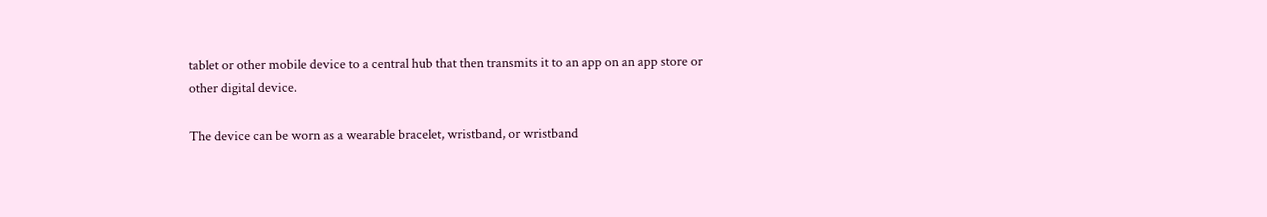tablet or other mobile device to a central hub that then transmits it to an app on an app store or other digital device.

The device can be worn as a wearable bracelet, wristband, or wristband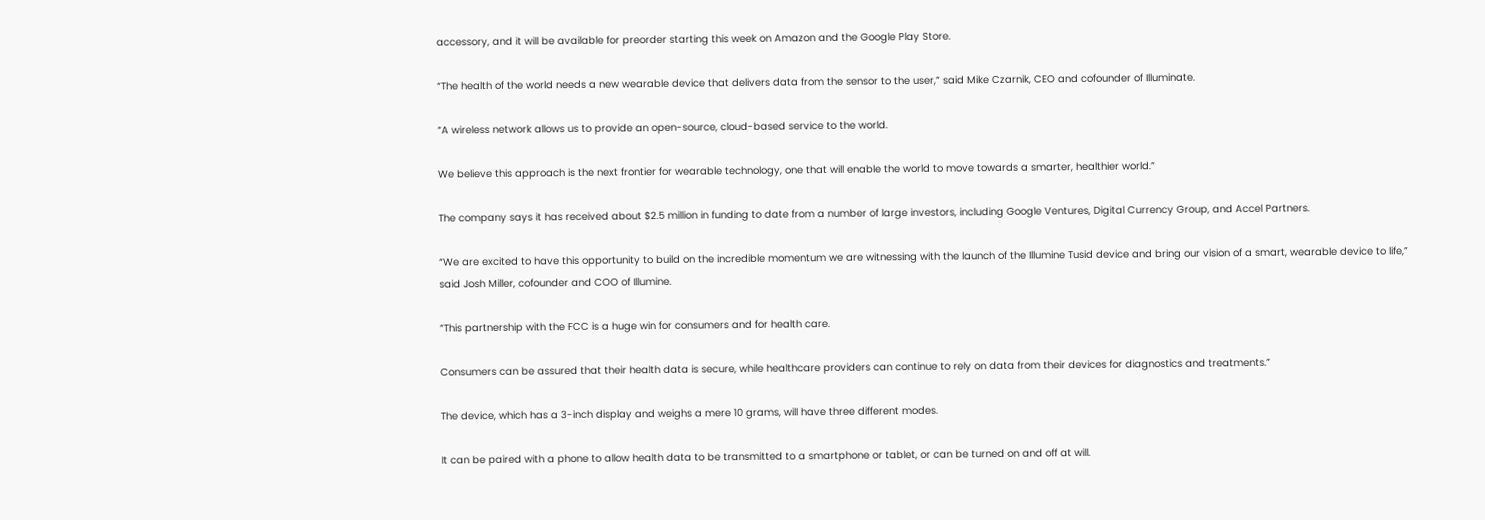accessory, and it will be available for preorder starting this week on Amazon and the Google Play Store.

“The health of the world needs a new wearable device that delivers data from the sensor to the user,” said Mike Czarnik, CEO and cofounder of Illuminate.

“A wireless network allows us to provide an open-source, cloud-based service to the world.

We believe this approach is the next frontier for wearable technology, one that will enable the world to move towards a smarter, healthier world.”

The company says it has received about $2.5 million in funding to date from a number of large investors, including Google Ventures, Digital Currency Group, and Accel Partners.

“We are excited to have this opportunity to build on the incredible momentum we are witnessing with the launch of the Illumine Tusid device and bring our vision of a smart, wearable device to life,” said Josh Miller, cofounder and COO of Illumine.

“This partnership with the FCC is a huge win for consumers and for health care.

Consumers can be assured that their health data is secure, while healthcare providers can continue to rely on data from their devices for diagnostics and treatments.”

The device, which has a 3-inch display and weighs a mere 10 grams, will have three different modes.

It can be paired with a phone to allow health data to be transmitted to a smartphone or tablet, or can be turned on and off at will.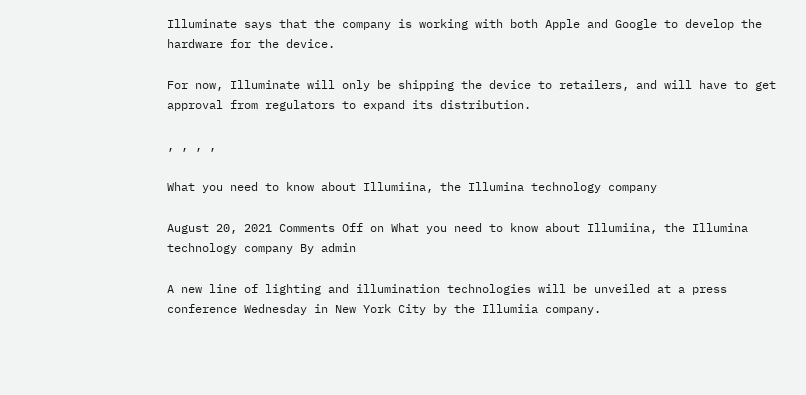Illuminate says that the company is working with both Apple and Google to develop the hardware for the device.

For now, Illuminate will only be shipping the device to retailers, and will have to get approval from regulators to expand its distribution.

, , , ,

What you need to know about Illumiina, the Illumina technology company

August 20, 2021 Comments Off on What you need to know about Illumiina, the Illumina technology company By admin

A new line of lighting and illumination technologies will be unveiled at a press conference Wednesday in New York City by the Illumiia company.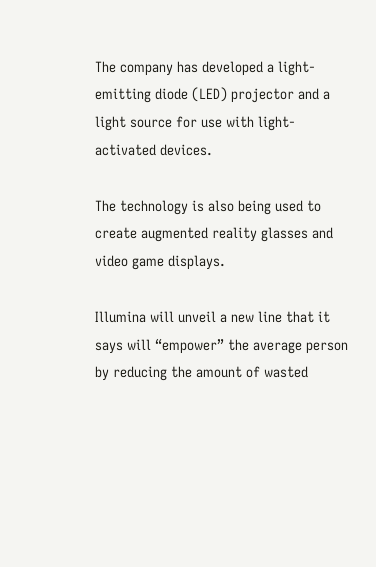The company has developed a light-emitting diode (LED) projector and a light source for use with light-activated devices.

The technology is also being used to create augmented reality glasses and video game displays.

Illumina will unveil a new line that it says will “empower” the average person by reducing the amount of wasted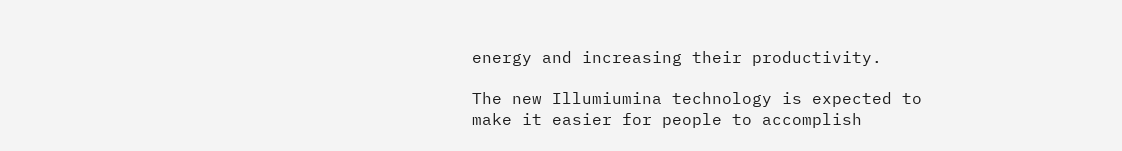energy and increasing their productivity.

The new Illumiumina technology is expected to make it easier for people to accomplish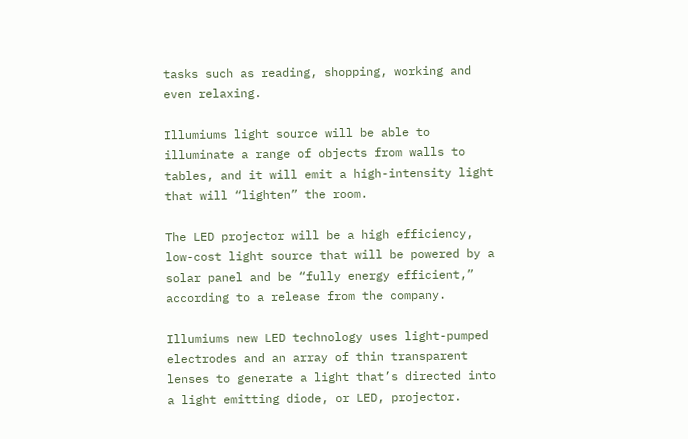tasks such as reading, shopping, working and even relaxing.

Illumiums light source will be able to illuminate a range of objects from walls to tables, and it will emit a high-intensity light that will “lighten” the room.

The LED projector will be a high efficiency, low-cost light source that will be powered by a solar panel and be “fully energy efficient,” according to a release from the company.

Illumiums new LED technology uses light-pumped electrodes and an array of thin transparent lenses to generate a light that’s directed into a light emitting diode, or LED, projector.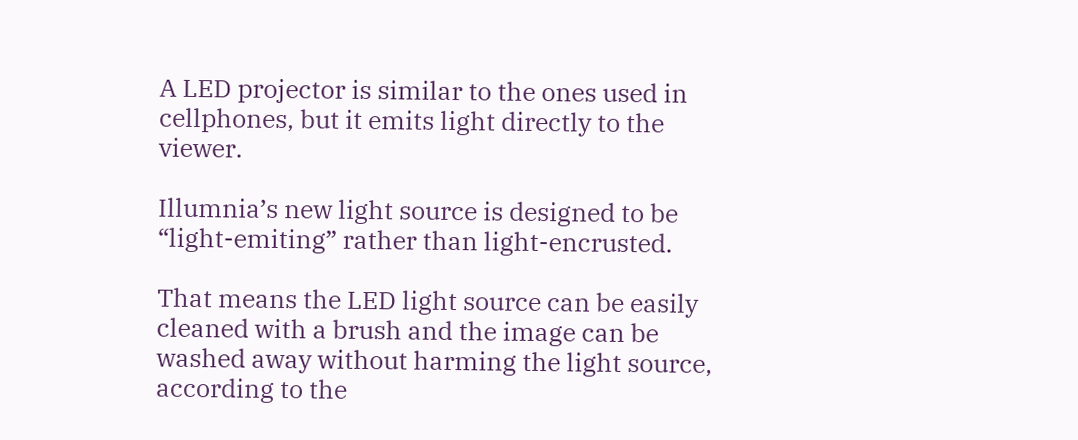A LED projector is similar to the ones used in cellphones, but it emits light directly to the viewer.

Illumnia’s new light source is designed to be “light-emiting” rather than light-encrusted.

That means the LED light source can be easily cleaned with a brush and the image can be washed away without harming the light source, according to the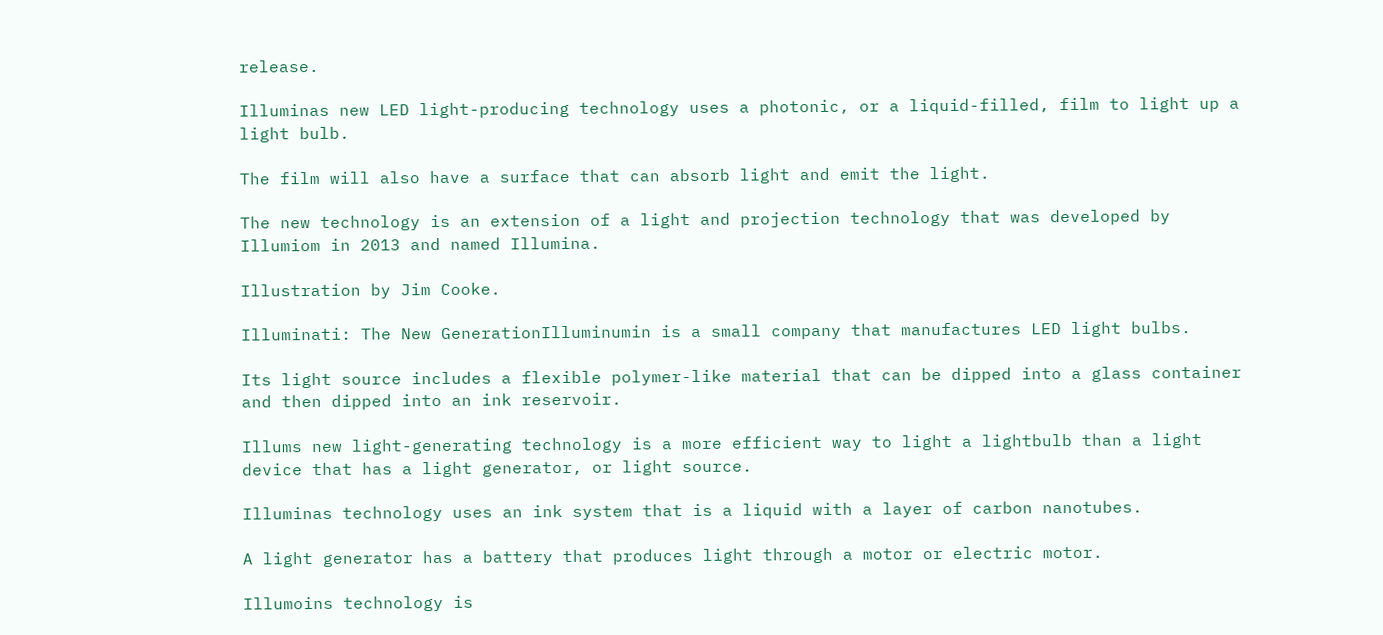release.

Illuminas new LED light-producing technology uses a photonic, or a liquid-filled, film to light up a light bulb.

The film will also have a surface that can absorb light and emit the light.

The new technology is an extension of a light and projection technology that was developed by Illumiom in 2013 and named Illumina.

Illustration by Jim Cooke.

Illuminati: The New GenerationIlluminumin is a small company that manufactures LED light bulbs.

Its light source includes a flexible polymer-like material that can be dipped into a glass container and then dipped into an ink reservoir.

Illums new light-generating technology is a more efficient way to light a lightbulb than a light device that has a light generator, or light source.

Illuminas technology uses an ink system that is a liquid with a layer of carbon nanotubes.

A light generator has a battery that produces light through a motor or electric motor.

Illumoins technology is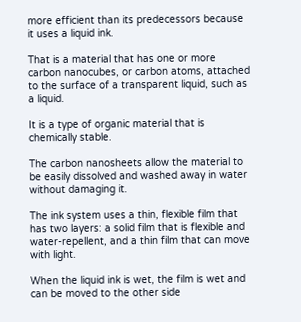more efficient than its predecessors because it uses a liquid ink.

That is a material that has one or more carbon nanocubes, or carbon atoms, attached to the surface of a transparent liquid, such as a liquid.

It is a type of organic material that is chemically stable.

The carbon nanosheets allow the material to be easily dissolved and washed away in water without damaging it.

The ink system uses a thin, flexible film that has two layers: a solid film that is flexible and water-repellent, and a thin film that can move with light.

When the liquid ink is wet, the film is wet and can be moved to the other side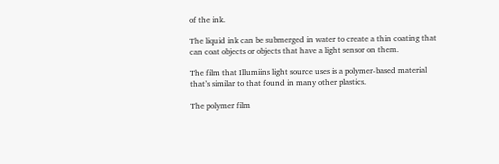of the ink.

The liquid ink can be submerged in water to create a thin coating that can coat objects or objects that have a light sensor on them.

The film that Illumiins light source uses is a polymer-based material that’s similar to that found in many other plastics.

The polymer film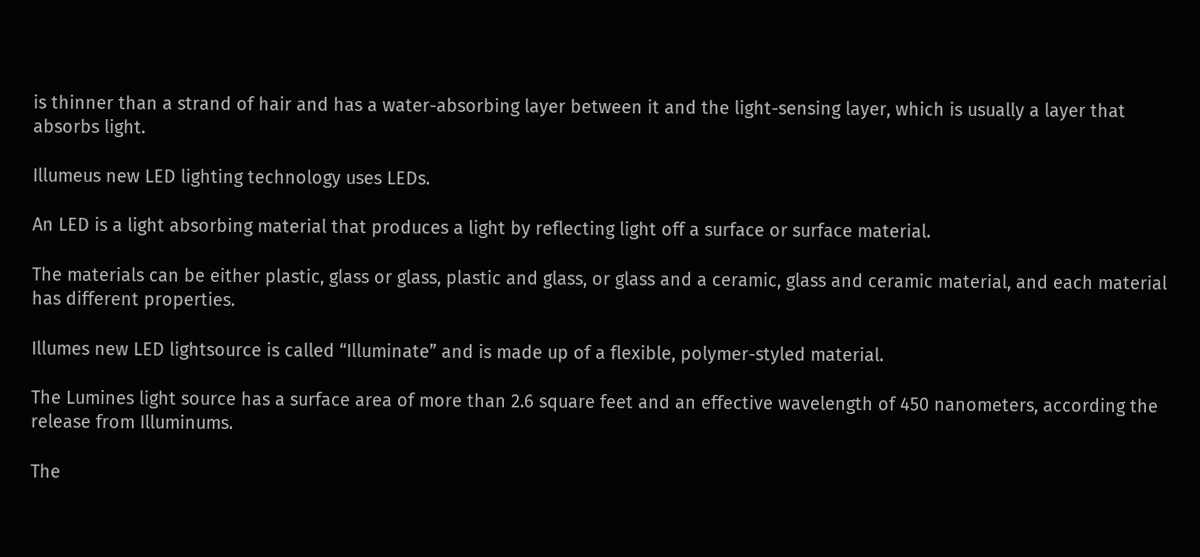is thinner than a strand of hair and has a water-absorbing layer between it and the light-sensing layer, which is usually a layer that absorbs light.

Illumeus new LED lighting technology uses LEDs.

An LED is a light absorbing material that produces a light by reflecting light off a surface or surface material.

The materials can be either plastic, glass or glass, plastic and glass, or glass and a ceramic, glass and ceramic material, and each material has different properties.

Illumes new LED lightsource is called “Illuminate” and is made up of a flexible, polymer-styled material.

The Lumines light source has a surface area of more than 2.6 square feet and an effective wavelength of 450 nanometers, according the release from Illuminums.

The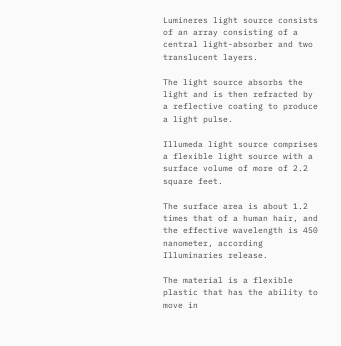Lumineres light source consists of an array consisting of a central light-absorber and two translucent layers.

The light source absorbs the light and is then refracted by a reflective coating to produce a light pulse.

Illumeda light source comprises a flexible light source with a surface volume of more of 2.2 square feet.

The surface area is about 1.2 times that of a human hair, and the effective wavelength is 450 nanometer, according Illuminaries release.

The material is a flexible plastic that has the ability to move in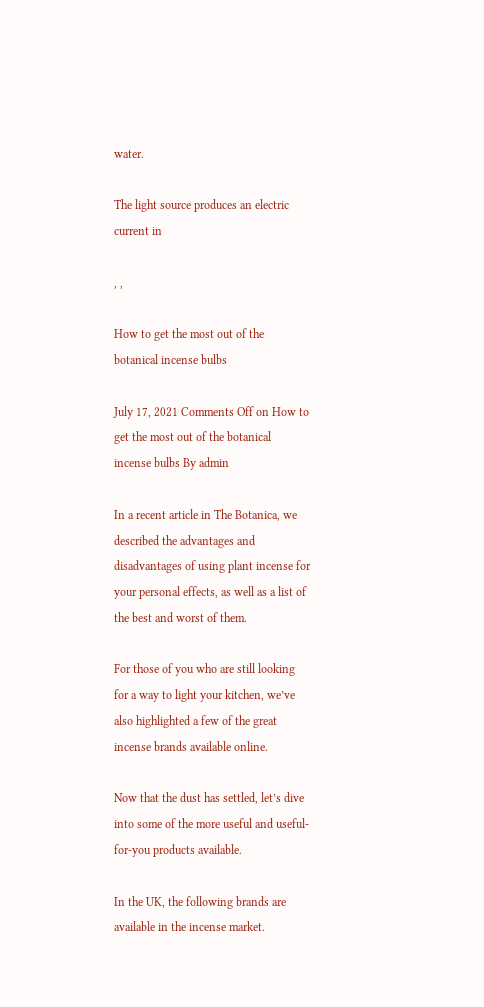water.

The light source produces an electric current in

, ,

How to get the most out of the botanical incense bulbs

July 17, 2021 Comments Off on How to get the most out of the botanical incense bulbs By admin

In a recent article in The Botanica, we described the advantages and disadvantages of using plant incense for your personal effects, as well as a list of the best and worst of them.

For those of you who are still looking for a way to light your kitchen, we’ve also highlighted a few of the great incense brands available online.

Now that the dust has settled, let’s dive into some of the more useful and useful-for-you products available.

In the UK, the following brands are available in the incense market.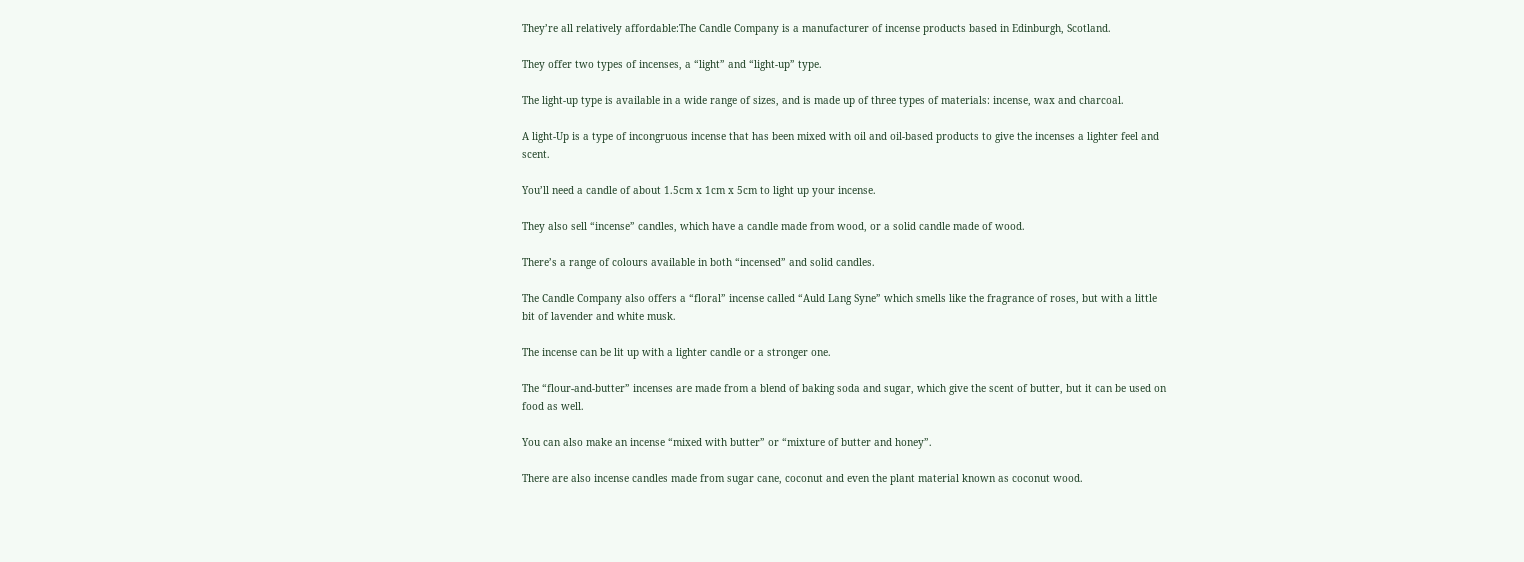They’re all relatively affordable:The Candle Company is a manufacturer of incense products based in Edinburgh, Scotland.

They offer two types of incenses, a “light” and “light-up” type.

The light-up type is available in a wide range of sizes, and is made up of three types of materials: incense, wax and charcoal.

A light-Up is a type of incongruous incense that has been mixed with oil and oil-based products to give the incenses a lighter feel and scent.

You’ll need a candle of about 1.5cm x 1cm x 5cm to light up your incense.

They also sell “incense” candles, which have a candle made from wood, or a solid candle made of wood.

There’s a range of colours available in both “incensed” and solid candles.

The Candle Company also offers a “floral” incense called “Auld Lang Syne” which smells like the fragrance of roses, but with a little bit of lavender and white musk.

The incense can be lit up with a lighter candle or a stronger one.

The “flour-and-butter” incenses are made from a blend of baking soda and sugar, which give the scent of butter, but it can be used on food as well.

You can also make an incense “mixed with butter” or “mixture of butter and honey”.

There are also incense candles made from sugar cane, coconut and even the plant material known as coconut wood.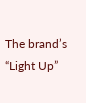The brand’s “Light Up”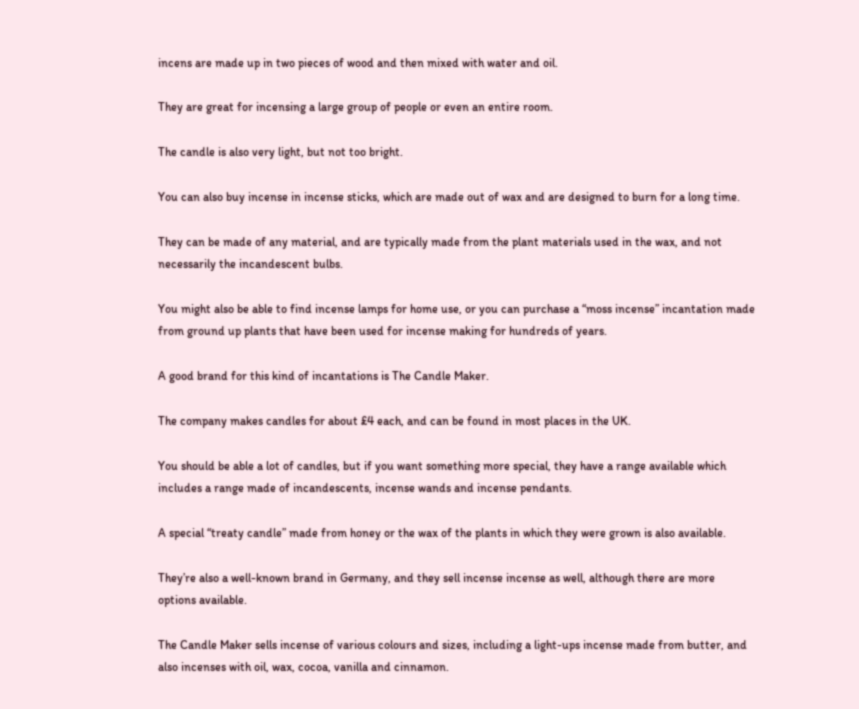incens are made up in two pieces of wood and then mixed with water and oil.

They are great for incensing a large group of people or even an entire room.

The candle is also very light, but not too bright.

You can also buy incense in incense sticks, which are made out of wax and are designed to burn for a long time.

They can be made of any material, and are typically made from the plant materials used in the wax, and not necessarily the incandescent bulbs.

You might also be able to find incense lamps for home use, or you can purchase a “moss incense” incantation made from ground up plants that have been used for incense making for hundreds of years.

A good brand for this kind of incantations is The Candle Maker.

The company makes candles for about £4 each, and can be found in most places in the UK.

You should be able a lot of candles, but if you want something more special, they have a range available which includes a range made of incandescents, incense wands and incense pendants.

A special “treaty candle” made from honey or the wax of the plants in which they were grown is also available.

They’re also a well-known brand in Germany, and they sell incense incense as well, although there are more options available.

The Candle Maker sells incense of various colours and sizes, including a light-ups incense made from butter, and also incenses with oil, wax, cocoa, vanilla and cinnamon.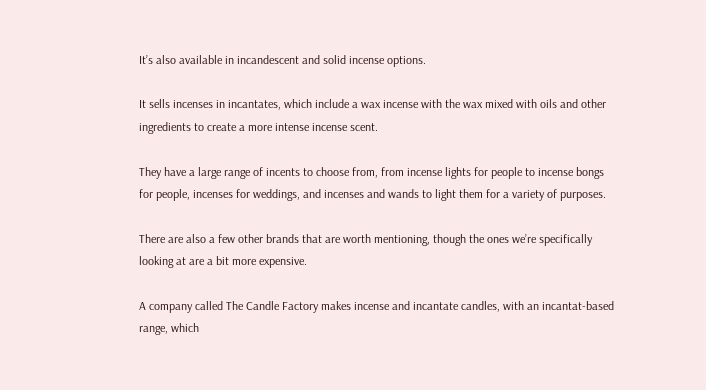It’s also available in incandescent and solid incense options.

It sells incenses in incantates, which include a wax incense with the wax mixed with oils and other ingredients to create a more intense incense scent.

They have a large range of incents to choose from, from incense lights for people to incense bongs for people, incenses for weddings, and incenses and wands to light them for a variety of purposes.

There are also a few other brands that are worth mentioning, though the ones we’re specifically looking at are a bit more expensive.

A company called The Candle Factory makes incense and incantate candles, with an incantat-based range, which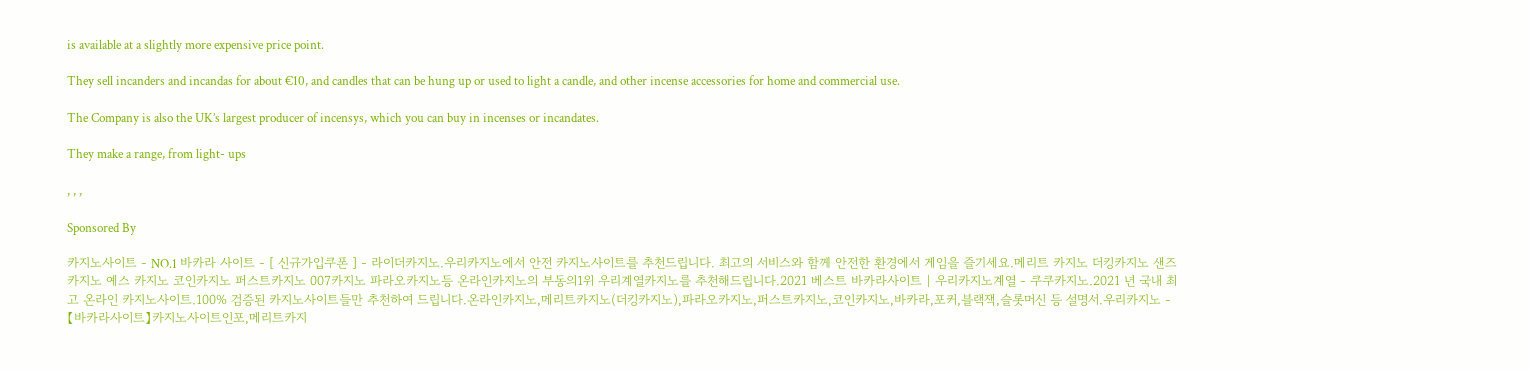is available at a slightly more expensive price point.

They sell incanders and incandas for about €10, and candles that can be hung up or used to light a candle, and other incense accessories for home and commercial use.

The Company is also the UK’s largest producer of incensys, which you can buy in incenses or incandates.

They make a range, from light- ups

, , ,

Sponsored By

카지노사이트 - NO.1 바카라 사이트 - [ 신규가입쿠폰 ] - 라이더카지노.우리카지노에서 안전 카지노사이트를 추천드립니다. 최고의 서비스와 함께 안전한 환경에서 게임을 즐기세요.메리트 카지노 더킹카지노 샌즈카지노 예스 카지노 코인카지노 퍼스트카지노 007카지노 파라오카지노등 온라인카지노의 부동의1위 우리계열카지노를 추천해드립니다.2021 베스트 바카라사이트 | 우리카지노계열 - 쿠쿠카지노.2021 년 국내 최고 온라인 카지노사이트.100% 검증된 카지노사이트들만 추천하여 드립니다.온라인카지노,메리트카지노(더킹카지노),파라오카지노,퍼스트카지노,코인카지노,바카라,포커,블랙잭,슬롯머신 등 설명서.우리카지노 - 【바카라사이트】카지노사이트인포,메리트카지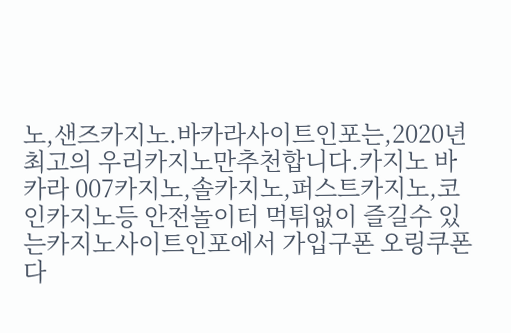노,샌즈카지노.바카라사이트인포는,2020년 최고의 우리카지노만추천합니다.카지노 바카라 007카지노,솔카지노,퍼스트카지노,코인카지노등 안전놀이터 먹튀없이 즐길수 있는카지노사이트인포에서 가입구폰 오링쿠폰 다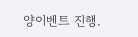양이벤트 진행.